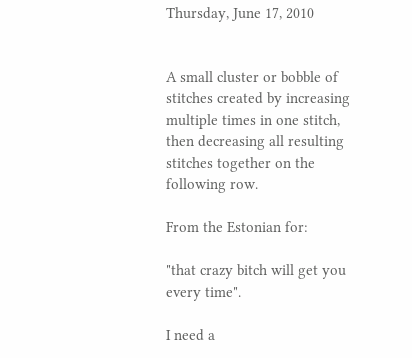Thursday, June 17, 2010


A small cluster or bobble of stitches created by increasing multiple times in one stitch, then decreasing all resulting stitches together on the following row.

From the Estonian for:

"that crazy bitch will get you every time".

I need a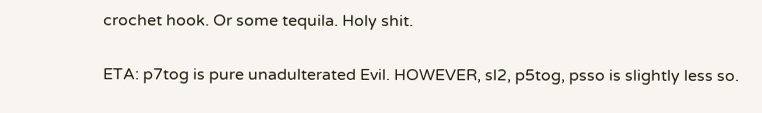crochet hook. Or some tequila. Holy shit.

ETA: p7tog is pure unadulterated Evil. HOWEVER, sl2, p5tog, psso is slightly less so.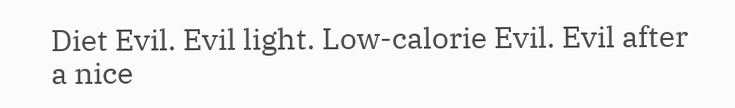Diet Evil. Evil light. Low-calorie Evil. Evil after a nice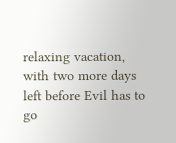relaxing vacation, with two more days left before Evil has to go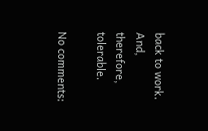back to work. And, therefore, tolerable.

No comments: